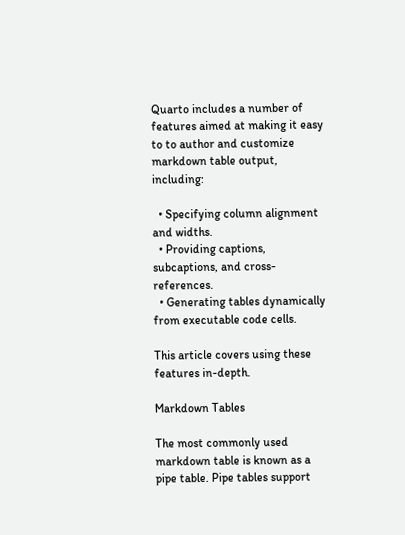Quarto includes a number of features aimed at making it easy to to author and customize markdown table output, including:

  • Specifying column alignment and widths.
  • Providing captions, subcaptions, and cross-references.
  • Generating tables dynamically from executable code cells.

This article covers using these features in-depth.

Markdown Tables

The most commonly used markdown table is known as a pipe table. Pipe tables support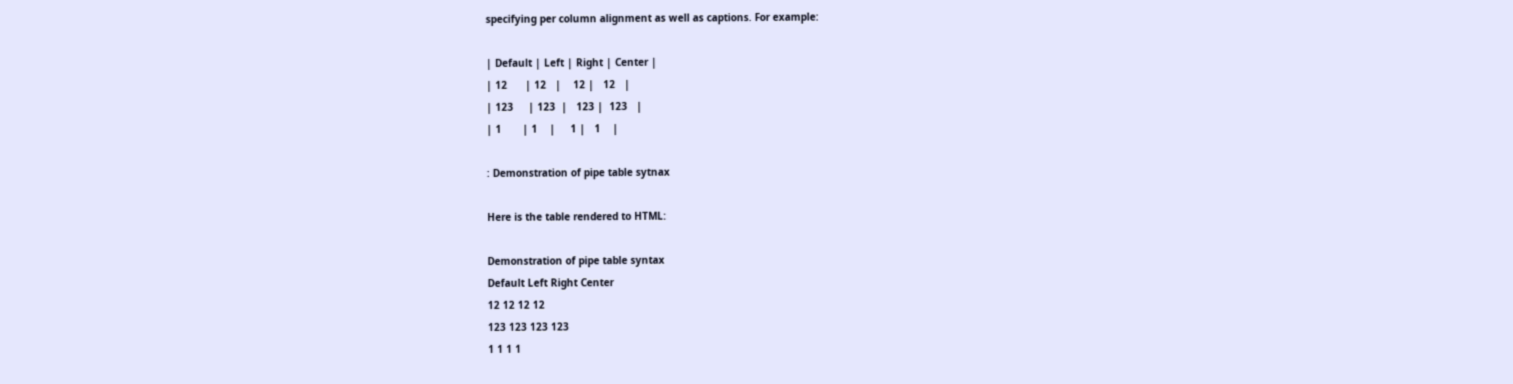specifying per column alignment as well as captions. For example:

| Default | Left | Right | Center |
| 12      | 12   |    12 |   12   |
| 123     | 123  |   123 |  123   |
| 1       | 1    |     1 |   1    |

: Demonstration of pipe table sytnax

Here is the table rendered to HTML:

Demonstration of pipe table syntax
Default Left Right Center
12 12 12 12
123 123 123 123
1 1 1 1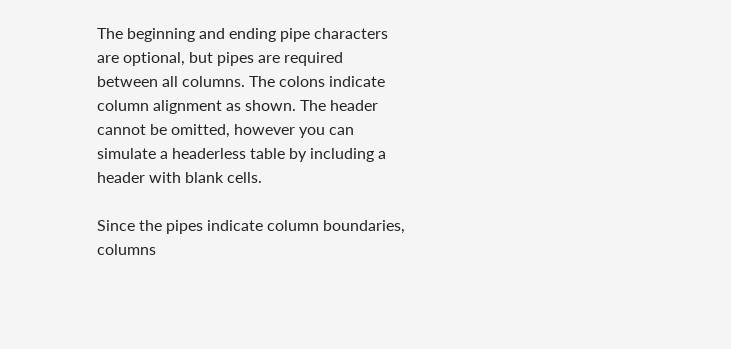The beginning and ending pipe characters are optional, but pipes are required between all columns. The colons indicate column alignment as shown. The header cannot be omitted, however you can simulate a headerless table by including a header with blank cells.

Since the pipes indicate column boundaries, columns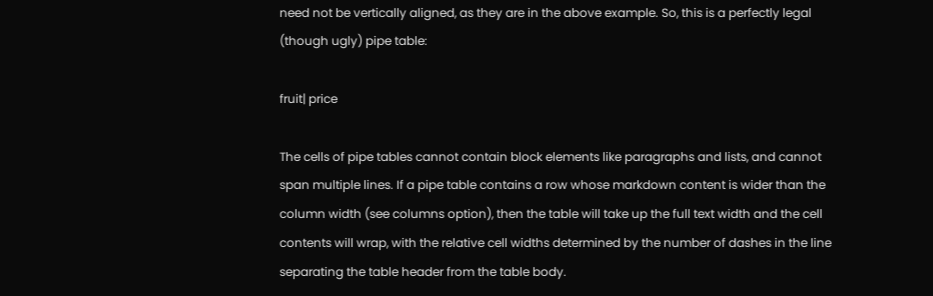need not be vertically aligned, as they are in the above example. So, this is a perfectly legal (though ugly) pipe table:

fruit| price

The cells of pipe tables cannot contain block elements like paragraphs and lists, and cannot span multiple lines. If a pipe table contains a row whose markdown content is wider than the column width (see columns option), then the table will take up the full text width and the cell contents will wrap, with the relative cell widths determined by the number of dashes in the line separating the table header from the table body.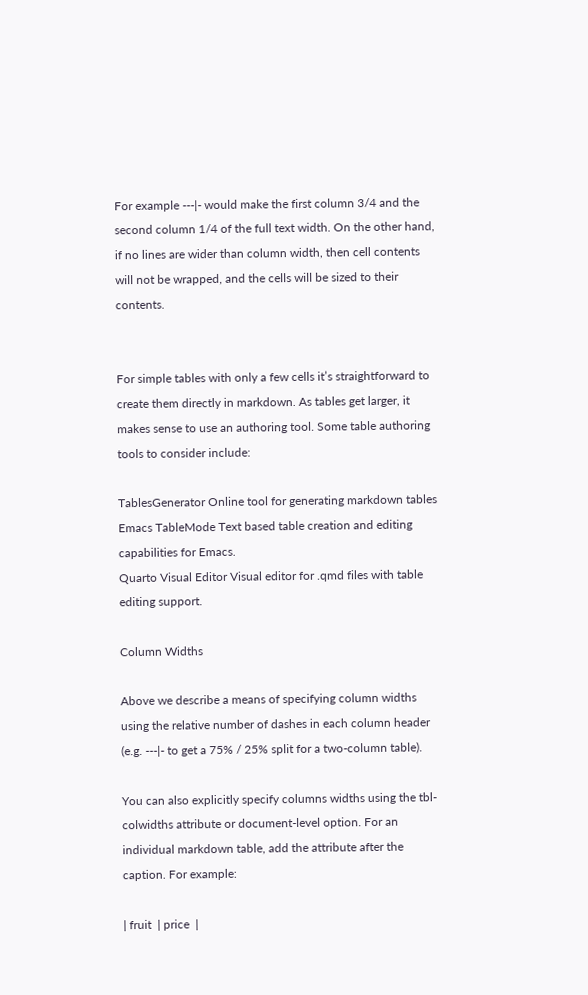For example ---|- would make the first column 3/4 and the second column 1/4 of the full text width. On the other hand, if no lines are wider than column width, then cell contents will not be wrapped, and the cells will be sized to their contents.


For simple tables with only a few cells it’s straightforward to create them directly in markdown. As tables get larger, it makes sense to use an authoring tool. Some table authoring tools to consider include:

TablesGenerator Online tool for generating markdown tables
Emacs TableMode Text based table creation and editing capabilities for Emacs.
Quarto Visual Editor Visual editor for .qmd files with table editing support.

Column Widths

Above we describe a means of specifying column widths using the relative number of dashes in each column header (e.g. ---|- to get a 75% / 25% split for a two-column table).

You can also explicitly specify columns widths using the tbl-colwidths attribute or document-level option. For an individual markdown table, add the attribute after the caption. For example:

| fruit  | price  |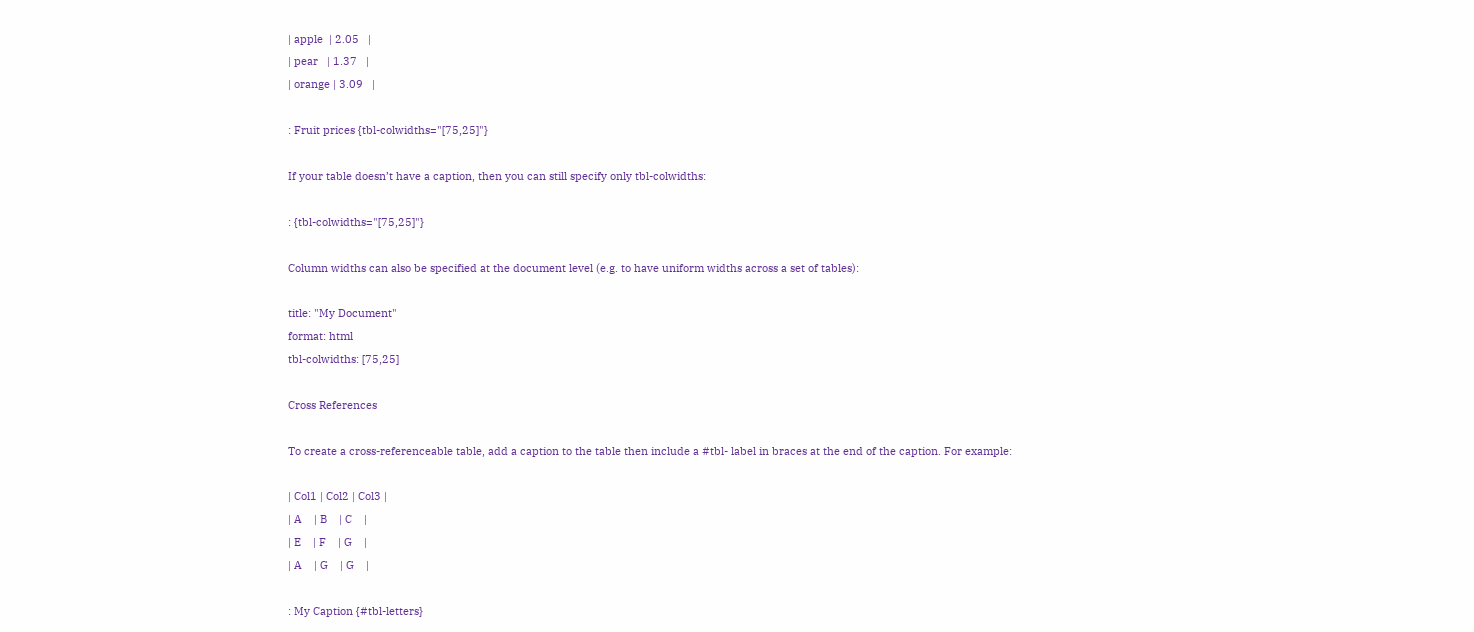| apple  | 2.05   |
| pear   | 1.37   |
| orange | 3.09   |

: Fruit prices {tbl-colwidths="[75,25]"}

If your table doesn’t have a caption, then you can still specify only tbl-colwidths:

: {tbl-colwidths="[75,25]"}

Column widths can also be specified at the document level (e.g. to have uniform widths across a set of tables):

title: "My Document"
format: html
tbl-colwidths: [75,25]

Cross References

To create a cross-referenceable table, add a caption to the table then include a #tbl- label in braces at the end of the caption. For example:

| Col1 | Col2 | Col3 |
| A    | B    | C    |
| E    | F    | G    |
| A    | G    | G    |

: My Caption {#tbl-letters}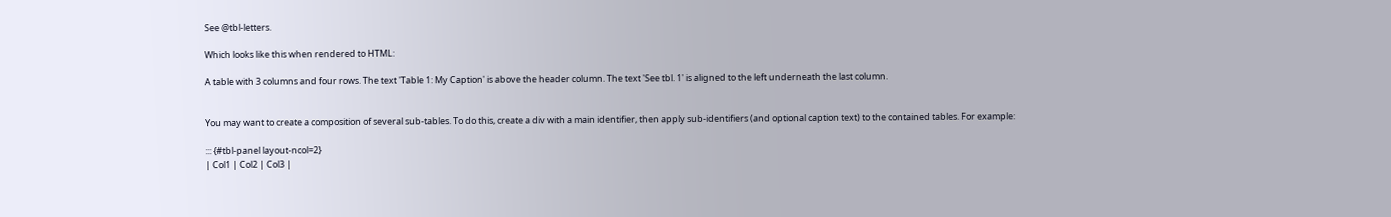See @tbl-letters.

Which looks like this when rendered to HTML:

A table with 3 columns and four rows. The text 'Table 1: My Caption' is above the header column. The text 'See tbl. 1' is aligned to the left underneath the last column.


You may want to create a composition of several sub-tables. To do this, create a div with a main identifier, then apply sub-identifiers (and optional caption text) to the contained tables. For example:

::: {#tbl-panel layout-ncol=2}
| Col1 | Col2 | Col3 |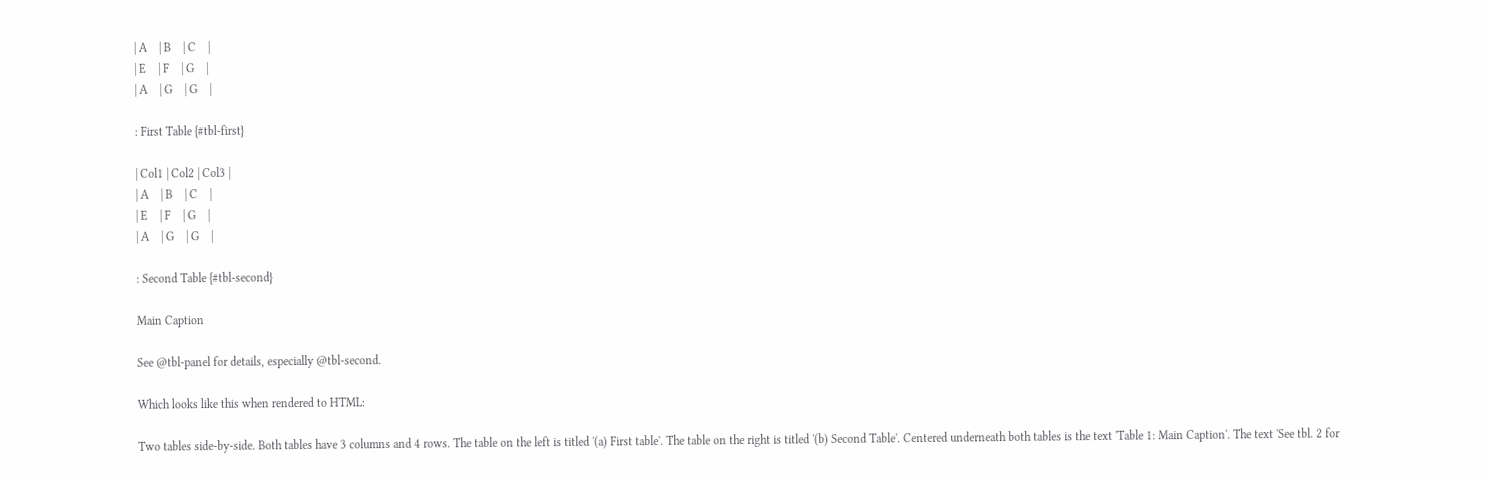| A    | B    | C    |
| E    | F    | G    |
| A    | G    | G    |

: First Table {#tbl-first}

| Col1 | Col2 | Col3 |
| A    | B    | C    |
| E    | F    | G    |
| A    | G    | G    |

: Second Table {#tbl-second}

Main Caption

See @tbl-panel for details, especially @tbl-second.

Which looks like this when rendered to HTML:

Two tables side-by-side. Both tables have 3 columns and 4 rows. The table on the left is titled '(a) First table'. The table on the right is titled '(b) Second Table'. Centered underneath both tables is the text 'Table 1: Main Caption'. The text 'See tbl. 2 for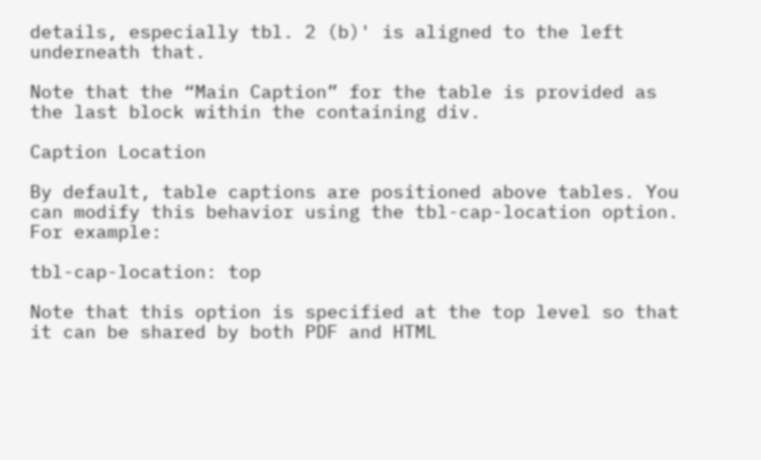details, especially tbl. 2 (b)' is aligned to the left underneath that.

Note that the “Main Caption” for the table is provided as the last block within the containing div.

Caption Location

By default, table captions are positioned above tables. You can modify this behavior using the tbl-cap-location option. For example:

tbl-cap-location: top

Note that this option is specified at the top level so that it can be shared by both PDF and HTML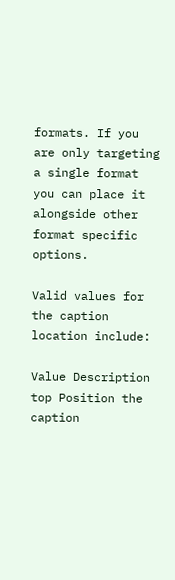formats. If you are only targeting a single format you can place it alongside other format specific options.

Valid values for the caption location include:

Value Description
top Position the caption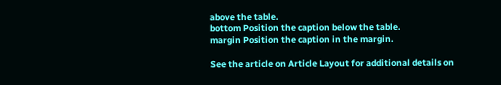above the table.
bottom Position the caption below the table.
margin Position the caption in the margin.

See the article on Article Layout for additional details on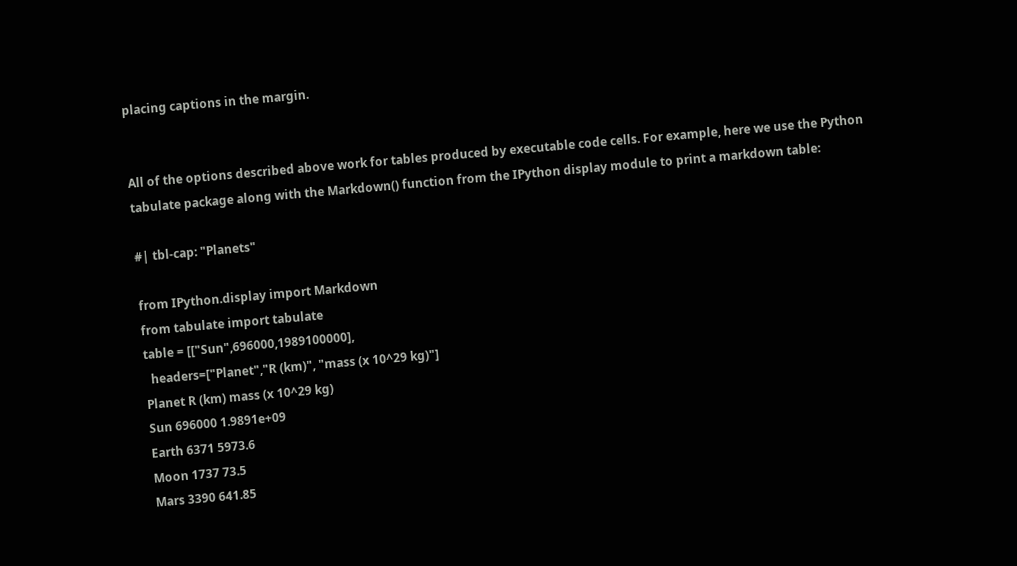placing captions in the margin.


All of the options described above work for tables produced by executable code cells. For example, here we use the Python tabulate package along with the Markdown() function from the IPython display module to print a markdown table:

#| tbl-cap: "Planets"

from IPython.display import Markdown
from tabulate import tabulate
table = [["Sun",696000,1989100000],
  headers=["Planet","R (km)", "mass (x 10^29 kg)"]
Planet R (km) mass (x 10^29 kg)
Sun 696000 1.9891e+09
Earth 6371 5973.6
Moon 1737 73.5
Mars 3390 641.85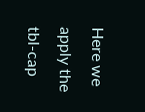Here we apply the tbl-cap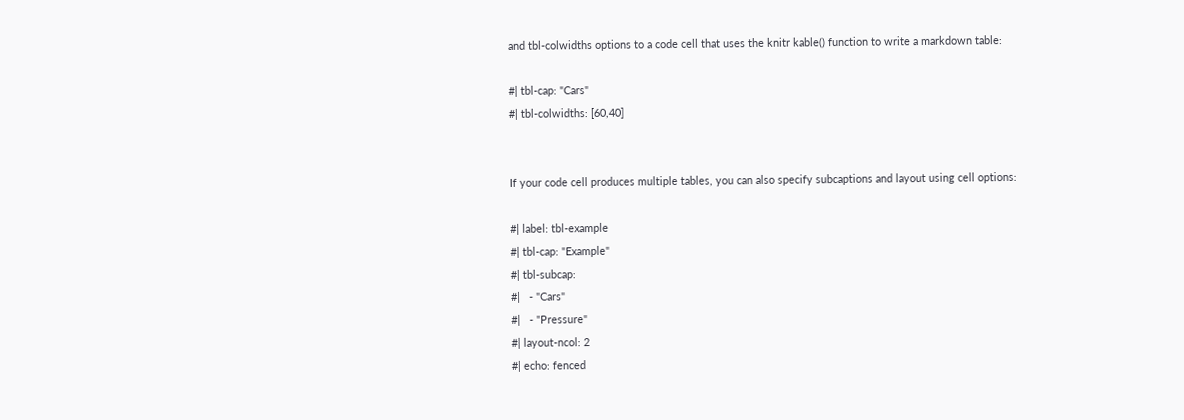and tbl-colwidths options to a code cell that uses the knitr kable() function to write a markdown table:

#| tbl-cap: "Cars"
#| tbl-colwidths: [60,40]


If your code cell produces multiple tables, you can also specify subcaptions and layout using cell options:

#| label: tbl-example
#| tbl-cap: "Example"
#| tbl-subcap:
#|   - "Cars"
#|   - "Pressure"
#| layout-ncol: 2
#| echo: fenced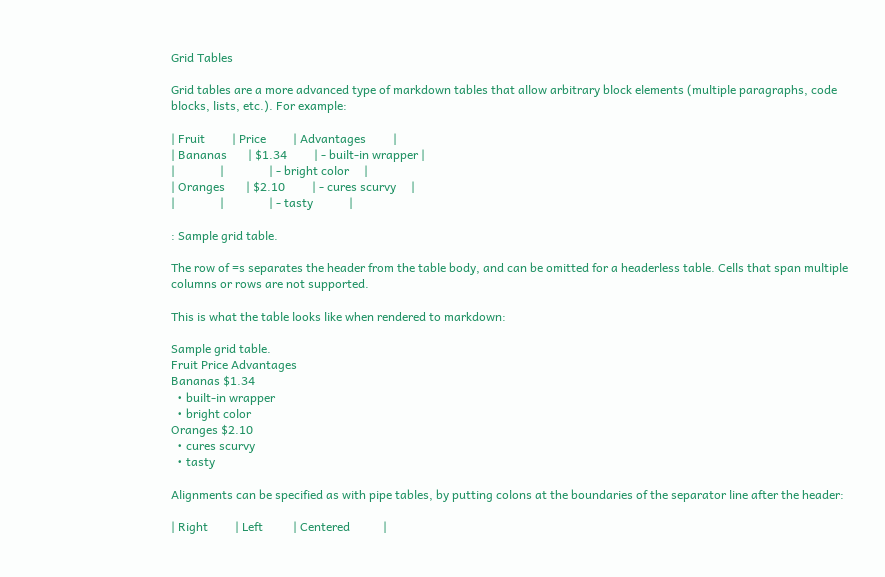Grid Tables

Grid tables are a more advanced type of markdown tables that allow arbitrary block elements (multiple paragraphs, code blocks, lists, etc.). For example:

| Fruit         | Price         | Advantages         |
| Bananas       | $1.34         | - built-in wrapper |
|               |               | - bright color     |
| Oranges       | $2.10         | - cures scurvy     |
|               |               | - tasty            |

: Sample grid table.

The row of =s separates the header from the table body, and can be omitted for a headerless table. Cells that span multiple columns or rows are not supported.

This is what the table looks like when rendered to markdown:

Sample grid table.
Fruit Price Advantages
Bananas $1.34
  • built-in wrapper
  • bright color
Oranges $2.10
  • cures scurvy
  • tasty

Alignments can be specified as with pipe tables, by putting colons at the boundaries of the separator line after the header:

| Right         | Left          | Centered           |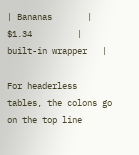| Bananas       | $1.34         | built-in wrapper   |

For headerless tables, the colons go on the top line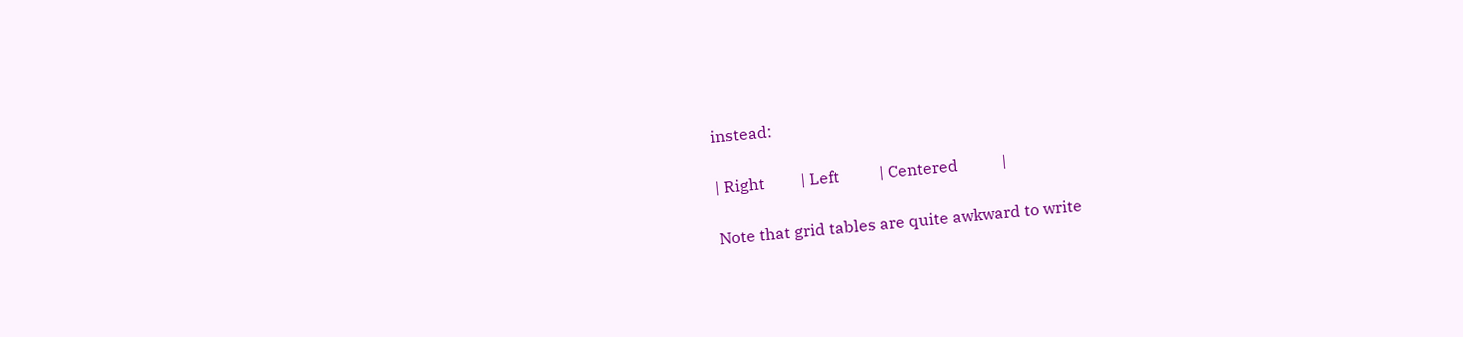instead:

| Right         | Left          | Centered           |

Note that grid tables are quite awkward to write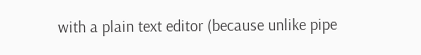with a plain text editor (because unlike pipe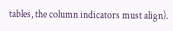tables, the column indicators must align).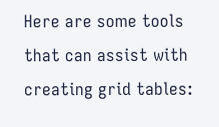Here are some tools that can assist with creating grid tables: